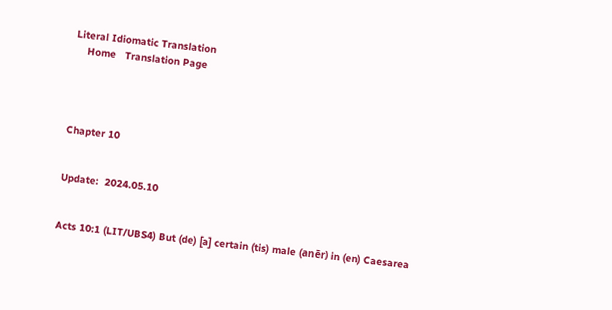Literal Idiomatic Translation
    Home   Translation Page




Chapter 10


Update:  2024.05.10


Acts 10:1 (LIT/UBS4) But (de) [a] certain (tis) male (anēr) in (en) Caesarea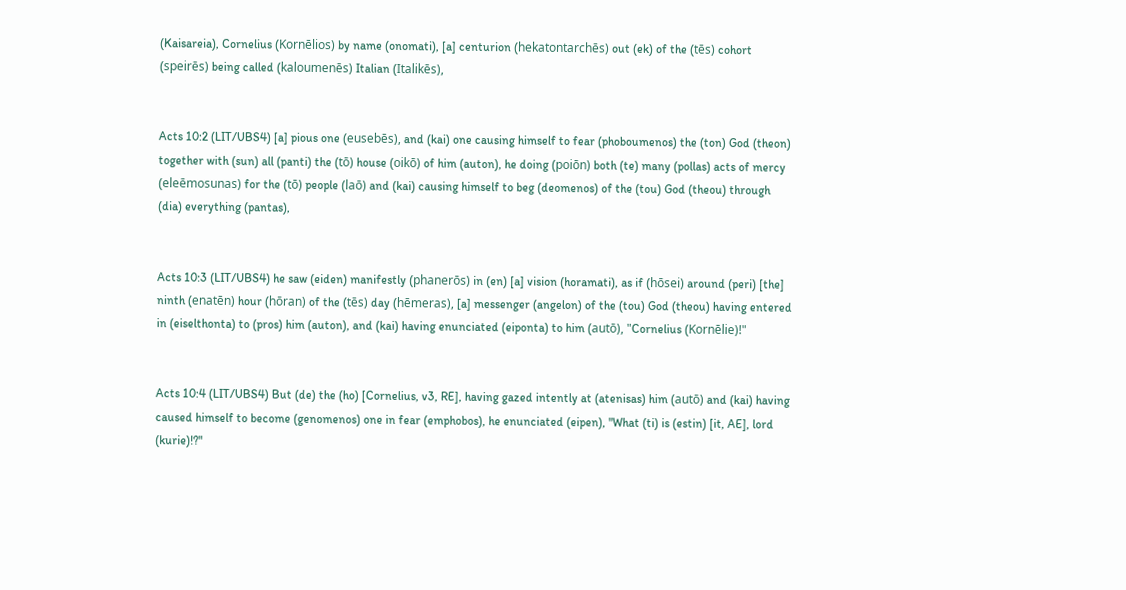(Kaisareia), Cornelius (Kornēlios) by name (onomati), [a] centurion (hekatontarchēs) out (ek) of the (tēs) cohort (speirēs) being called (kaloumenēs) Italian (Italikēs),


Acts 10:2 (LIT/UBS4) [a] pious one (eusebēs), and (kai) one causing himself to fear (phoboumenos) the (ton) God (theon) together with (sun) all (panti) the (tō) house (oikō) of him (auton), he doing (poiōn) both (te) many (pollas) acts of mercy (eleēmosunas) for the (tō) people (laō) and (kai) causing himself to beg (deomenos) of the (tou) God (theou) through (dia) everything (pantas),


Acts 10:3 (LIT/UBS4) he saw (eiden) manifestly (phanerōs) in (en) [a] vision (horamati), as if (hōsei) around (peri) [the] ninth (enatēn) hour (hōran) of the (tēs) day (hēmeras), [a] messenger (angelon) of the (tou) God (theou) having entered in (eiselthonta) to (pros) him (auton), and (kai) having enunciated (eiponta) to him (autō), "Cornelius (Kornēlie)!"


Acts 10:4 (LIT/UBS4) But (de) the (ho) [Cornelius, v3, RE], having gazed intently at (atenisas) him (autō) and (kai) having caused himself to become (genomenos) one in fear (emphobos), he enunciated (eipen), "What (ti) is (estin) [it, AE], lord (kurie)!?"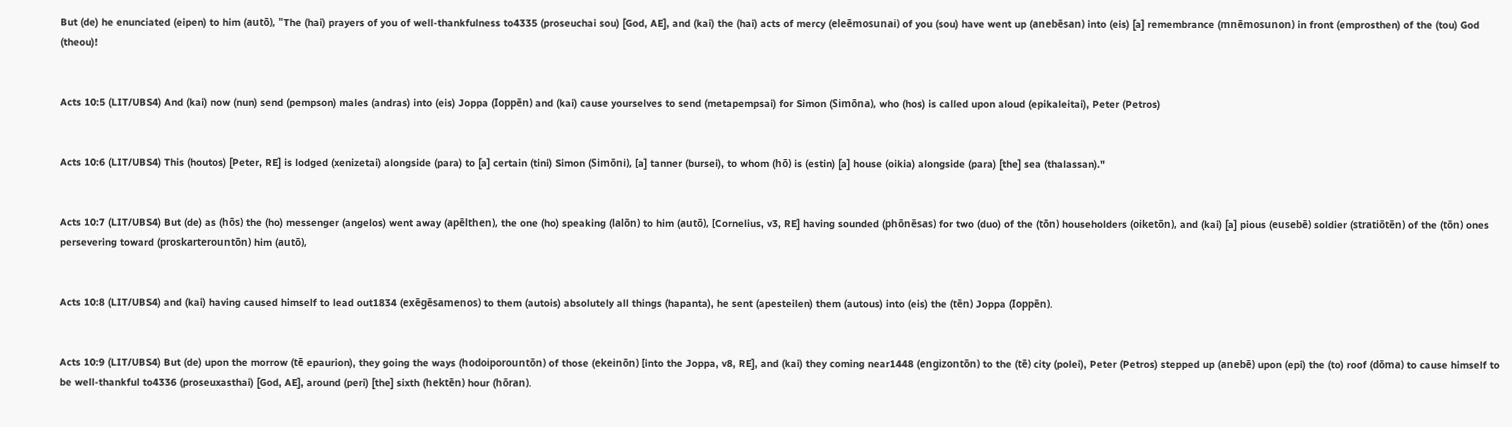But (de) he enunciated (eipen) to him (autō), "The (hai) prayers of you of well-thankfulness to4335 (proseuchai sou) [God, AE], and (kai) the (hai) acts of mercy (eleēmosunai) of you (sou) have went up (anebēsan) into (eis) [a] remembrance (mnēmosunon) in front (emprosthen) of the (tou) God (theou)!


Acts 10:5 (LIT/UBS4) And (kai) now (nun) send (pempson) males (andras) into (eis) Joppa (Ioppēn) and (kai) cause yourselves to send (metapempsai) for Simon (Simōna), who (hos) is called upon aloud (epikaleitai), Peter (Petros)


Acts 10:6 (LIT/UBS4) This (houtos) [Peter, RE] is lodged (xenizetai) alongside (para) to [a] certain (tini) Simon (Simōni), [a] tanner (bursei), to whom (hō) is (estin) [a] house (oikia) alongside (para) [the] sea (thalassan)."


Acts 10:7 (LIT/UBS4) But (de) as (hōs) the (ho) messenger (angelos) went away (apēlthen), the one (ho) speaking (lalōn) to him (autō), [Cornelius, v3, RE] having sounded (phōnēsas) for two (duo) of the (tōn) householders (oiketōn), and (kai) [a] pious (eusebē) soldier (stratiōtēn) of the (tōn) ones persevering toward (proskarterountōn) him (autō),


Acts 10:8 (LIT/UBS4) and (kai) having caused himself to lead out1834 (exēgēsamenos) to them (autois) absolutely all things (hapanta), he sent (apesteilen) them (autous) into (eis) the (tēn) Joppa (Ioppēn).


Acts 10:9 (LIT/UBS4) But (de) upon the morrow (tē epaurion), they going the ways (hodoiporountōn) of those (ekeinōn) [into the Joppa, v8, RE], and (kai) they coming near1448 (engizontōn) to the (tē) city (polei), Peter (Petros) stepped up (anebē) upon (epi) the (to) roof (dōma) to cause himself to be well-thankful to4336 (proseuxasthai) [God, AE], around (peri) [the] sixth (hektēn) hour (hōran).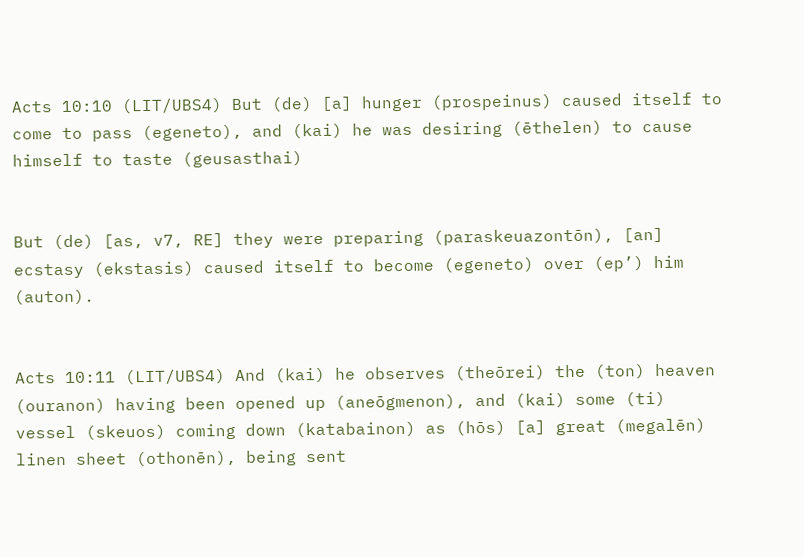Acts 10:10 (LIT/UBS4) But (de) [a] hunger (prospeinus) caused itself to come to pass (egeneto), and (kai) he was desiring (ēthelen) to cause himself to taste (geusasthai)


But (de) [as, v7, RE] they were preparing (paraskeuazontōn), [an] ecstasy (ekstasis) caused itself to become (egeneto) over (ep’) him (auton).


Acts 10:11 (LIT/UBS4) And (kai) he observes (theōrei) the (ton) heaven (ouranon) having been opened up (aneōgmenon), and (kai) some (ti) vessel (skeuos) coming down (katabainon) as (hōs) [a] great (megalēn) linen sheet (othonēn), being sent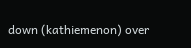down (kathiemenon) over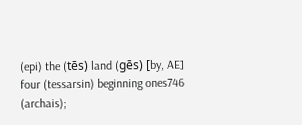(epi) the (tēs) land (gēs) [by, AE] four (tessarsin) beginning ones746 (archais);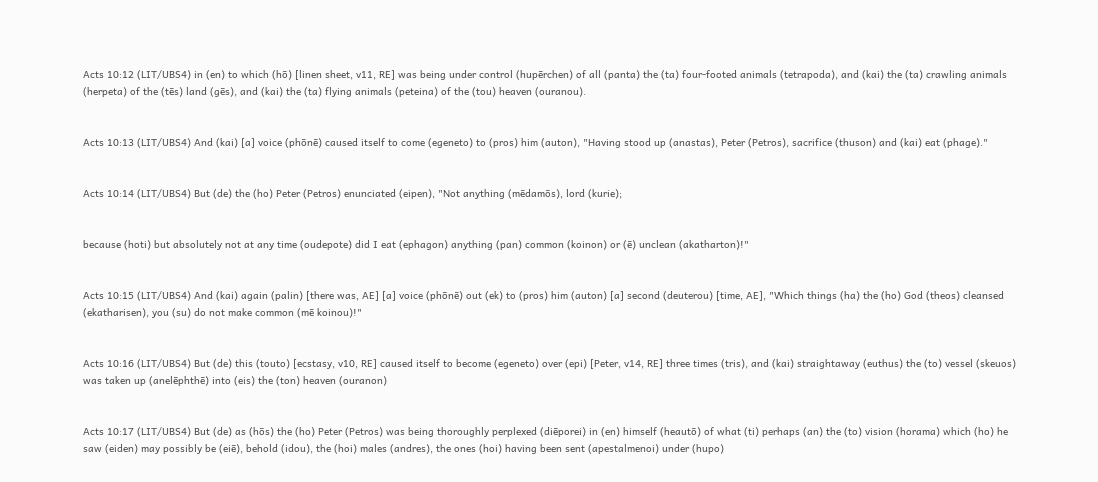Acts 10:12 (LIT/UBS4) in (en) to which (hō) [linen sheet, v11, RE] was being under control (hupērchen) of all (panta) the (ta) four-footed animals (tetrapoda), and (kai) the (ta) crawling animals (herpeta) of the (tēs) land (gēs), and (kai) the (ta) flying animals (peteina) of the (tou) heaven (ouranou).


Acts 10:13 (LIT/UBS4) And (kai) [a] voice (phōnē) caused itself to come (egeneto) to (pros) him (auton), "Having stood up (anastas), Peter (Petros), sacrifice (thuson) and (kai) eat (phage)."


Acts 10:14 (LIT/UBS4) But (de) the (ho) Peter (Petros) enunciated (eipen), "Not anything (mēdamōs), lord (kurie);


because (hoti) but absolutely not at any time (oudepote) did I eat (ephagon) anything (pan) common (koinon) or (ē) unclean (akatharton)!"


Acts 10:15 (LIT/UBS4) And (kai) again (palin) [there was, AE] [a] voice (phōnē) out (ek) to (pros) him (auton) [a] second (deuterou) [time, AE], "Which things (ha) the (ho) God (theos) cleansed (ekatharisen), you (su) do not make common (mē koinou)!"


Acts 10:16 (LIT/UBS4) But (de) this (touto) [ecstasy, v10, RE] caused itself to become (egeneto) over (epi) [Peter, v14, RE] three times (tris), and (kai) straightaway (euthus) the (to) vessel (skeuos) was taken up (anelēphthē) into (eis) the (ton) heaven (ouranon)


Acts 10:17 (LIT/UBS4) But (de) as (hōs) the (ho) Peter (Petros) was being thoroughly perplexed (diēporei) in (en) himself (heautō) of what (ti) perhaps (an) the (to) vision (horama) which (ho) he saw (eiden) may possibly be (eiē), behold (idou), the (hoi) males (andres), the ones (hoi) having been sent (apestalmenoi) under (hupo)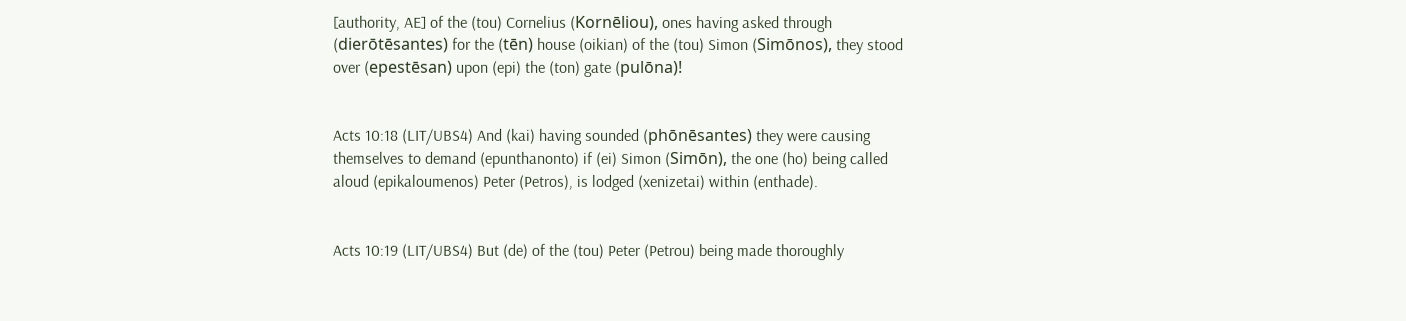[authority, AE] of the (tou) Cornelius (Kornēliou), ones having asked through (dierōtēsantes) for the (tēn) house (oikian) of the (tou) Simon (Simōnos), they stood over (epestēsan) upon (epi) the (ton) gate (pulōna)!


Acts 10:18 (LIT/UBS4) And (kai) having sounded (phōnēsantes) they were causing themselves to demand (epunthanonto) if (ei) Simon (Simōn), the one (ho) being called aloud (epikaloumenos) Peter (Petros), is lodged (xenizetai) within (enthade).


Acts 10:19 (LIT/UBS4) But (de) of the (tou) Peter (Petrou) being made thoroughly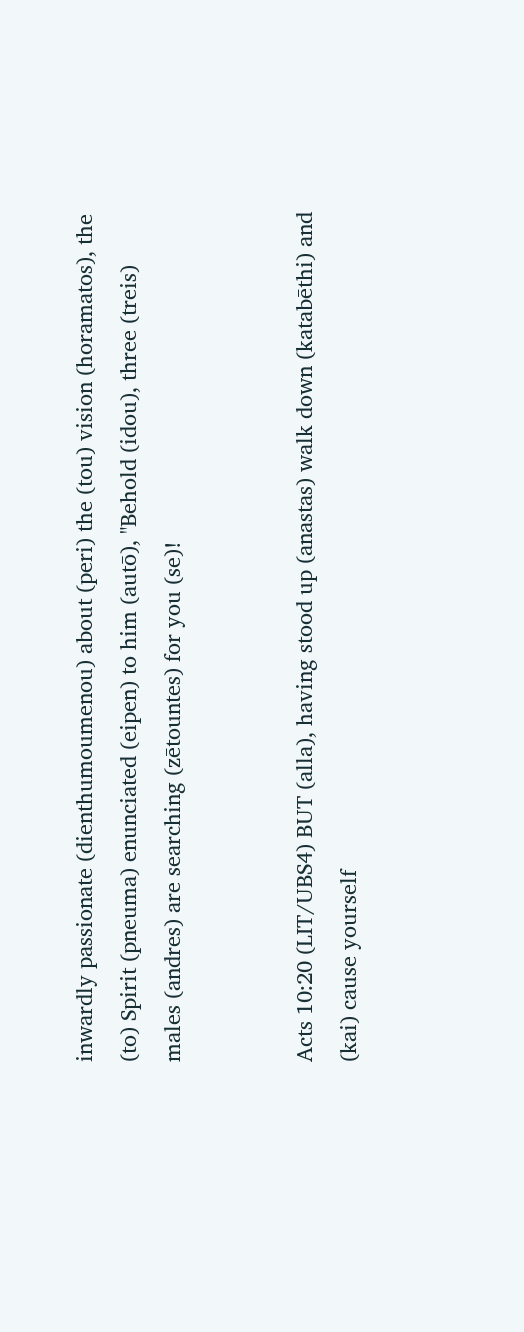inwardly passionate (dienthumoumenou) about (peri) the (tou) vision (horamatos), the (to) Spirit (pneuma) enunciated (eipen) to him (autō), "Behold (idou), three (treis) males (andres) are searching (zētountes) for you (se)!


Acts 10:20 (LIT/UBS4) BUT (alla), having stood up (anastas) walk down (katabēthi) and (kai) cause yourself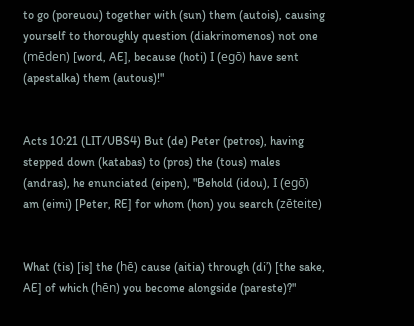to go (poreuou) together with (sun) them (autois), causing yourself to thoroughly question (diakrinomenos) not one (mēden) [word, AE], because (hoti) I (egō) have sent (apestalka) them (autous)!"


Acts 10:21 (LIT/UBS4) But (de) Peter (petros), having stepped down (katabas) to (pros) the (tous) males (andras), he enunciated (eipen), "Behold (idou), I (egō) am (eimi) [Peter, RE] for whom (hon) you search (zēteite)


What (tis) [is] the (hē) cause (aitia) through (di’) [the sake, AE] of which (hēn) you become alongside (pareste)?"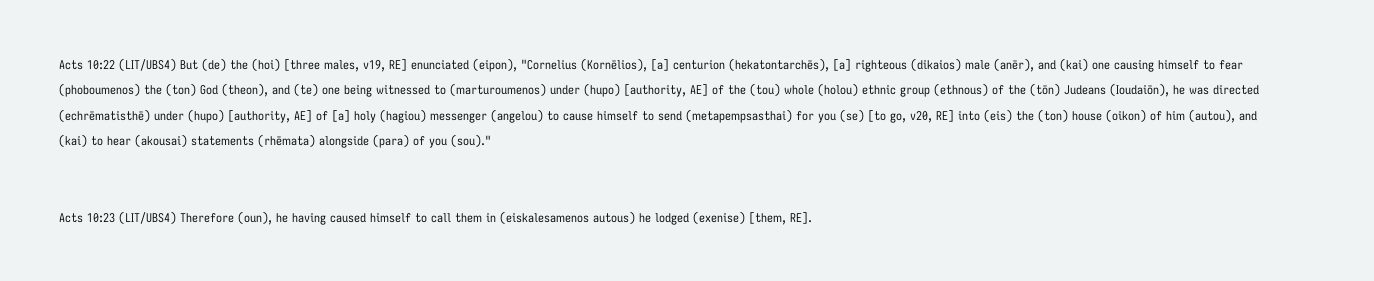Acts 10:22 (LIT/UBS4) But (de) the (hoi) [three males, v19, RE] enunciated (eipon), "Cornelius (Kornēlios), [a] centurion (hekatontarchēs), [a] righteous (dikaios) male (anēr), and (kai) one causing himself to fear (phoboumenos) the (ton) God (theon), and (te) one being witnessed to (marturoumenos) under (hupo) [authority, AE] of the (tou) whole (holou) ethnic group (ethnous) of the (tōn) Judeans (Ioudaiōn), he was directed (echrēmatisthē) under (hupo) [authority, AE] of [a] holy (hagiou) messenger (angelou) to cause himself to send (metapempsasthai) for you (se) [to go, v20, RE] into (eis) the (ton) house (oikon) of him (autou), and (kai) to hear (akousai) statements (rhēmata) alongside (para) of you (sou)."


Acts 10:23 (LIT/UBS4) Therefore (oun), he having caused himself to call them in (eiskalesamenos autous) he lodged (exenise) [them, RE].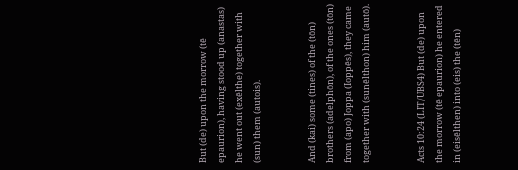But (de) upon the morrow (tē epaurion), having stood up (anastas) he went out (exēlthe) together with (sun) them (autois).


And (kai) some (tines) of the (tōn) brothers (adelphōn), of the ones (tōn) from (apo) Joppa (Ioppēs), they came together with (sunēlthon) him (autō).


Acts 10:24 (LIT/UBS4) But (de) upon the morrow (tē epaurion) he entered in (eisēlthen) into (eis) the (tēn)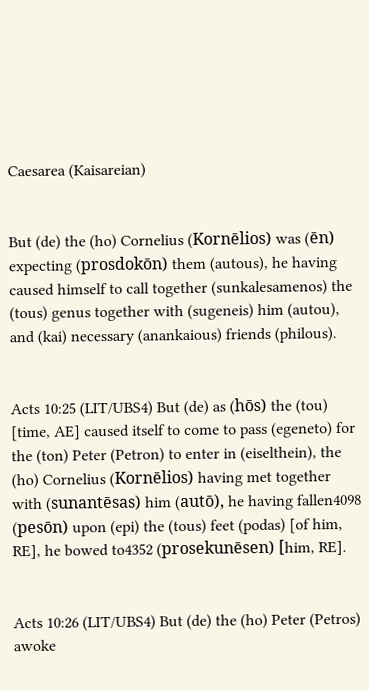Caesarea (Kaisareian)


But (de) the (ho) Cornelius (Kornēlios) was (ēn) expecting (prosdokōn) them (autous), he having caused himself to call together (sunkalesamenos) the (tous) genus together with (sugeneis) him (autou), and (kai) necessary (anankaious) friends (philous).


Acts 10:25 (LIT/UBS4) But (de) as (hōs) the (tou) [time, AE] caused itself to come to pass (egeneto) for the (ton) Peter (Petron) to enter in (eiselthein), the (ho) Cornelius (Kornēlios) having met together with (sunantēsas) him (autō), he having fallen4098 (pesōn) upon (epi) the (tous) feet (podas) [of him, RE], he bowed to4352 (prosekunēsen) [him, RE].


Acts 10:26 (LIT/UBS4) But (de) the (ho) Peter (Petros) awoke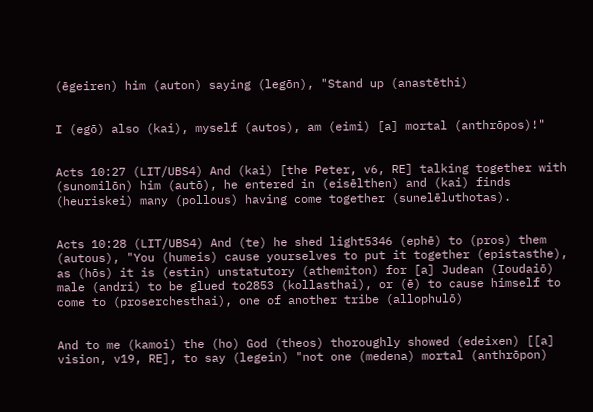(ēgeiren) him (auton) saying (legōn), "Stand up (anastēthi)


I (egō) also (kai), myself (autos), am (eimi) [a] mortal (anthrōpos)!"


Acts 10:27 (LIT/UBS4) And (kai) [the Peter, v6, RE] talking together with (sunomilōn) him (autō), he entered in (eisēlthen) and (kai) finds (heuriskei) many (pollous) having come together (sunelēluthotas).


Acts 10:28 (LIT/UBS4) And (te) he shed light5346 (ephē) to (pros) them (autous), "You (humeis) cause yourselves to put it together (epistasthe), as (hōs) it is (estin) unstatutory (athemiton) for [a] Judean (Ioudaiō) male (andri) to be glued to2853 (kollasthai), or (ē) to cause himself to come to (proserchesthai), one of another tribe (allophulō)


And to me (kamoi) the (ho) God (theos) thoroughly showed (edeixen) [[a] vision, v19, RE], to say (legein) "not one (medena) mortal (anthrōpon)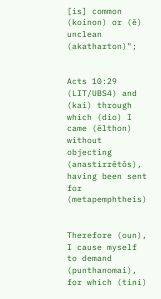[is] common (koinon) or (ē) unclean (akatharton)";


Acts 10:29 (LIT/UBS4) and (kai) through which (dio) I came (ēlthon) without objecting (anastirrētōs), having been sent for (metapemphtheis)


Therefore (oun), I cause myself to demand (punthanomai), for which (tini)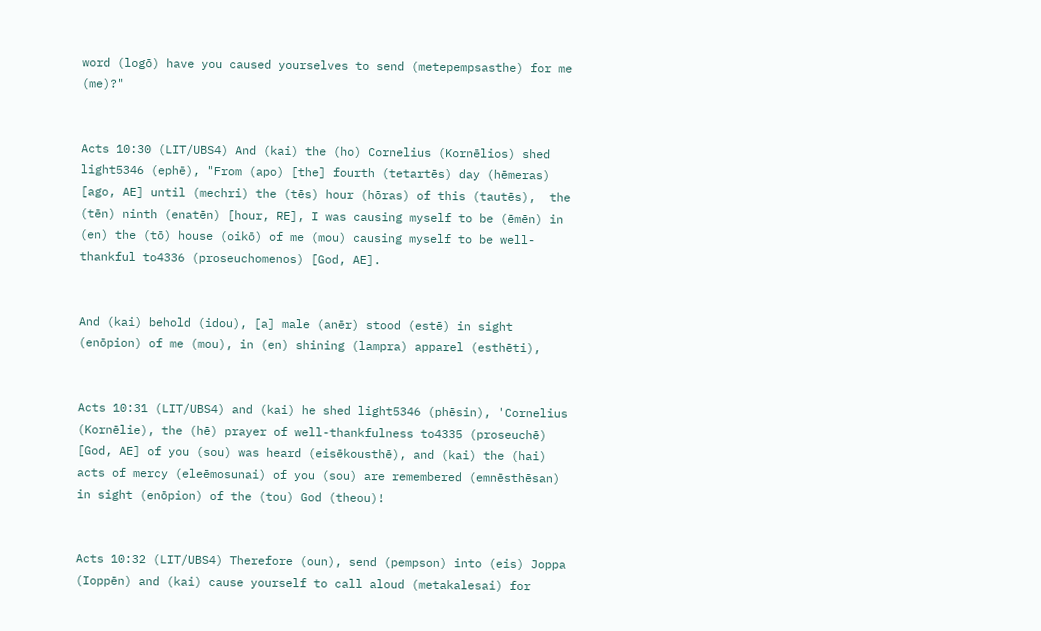word (logō) have you caused yourselves to send (metepempsasthe) for me (me)?"


Acts 10:30 (LIT/UBS4) And (kai) the (ho) Cornelius (Kornēlios) shed light5346 (ephē), "From (apo) [the] fourth (tetartēs) day (hēmeras) [ago, AE] until (mechri) the (tēs) hour (hōras) of this (tautēs),  the (tēn) ninth (enatēn) [hour, RE], I was causing myself to be (ēmēn) in (en) the (tō) house (oikō) of me (mou) causing myself to be well-thankful to4336 (proseuchomenos) [God, AE].


And (kai) behold (idou), [a] male (anēr) stood (estē) in sight (enōpion) of me (mou), in (en) shining (lampra) apparel (esthēti),


Acts 10:31 (LIT/UBS4) and (kai) he shed light5346 (phēsin), 'Cornelius (Kornēlie), the (hē) prayer of well-thankfulness to4335 (proseuchē) [God, AE] of you (sou) was heard (eisēkousthē), and (kai) the (hai) acts of mercy (eleēmosunai) of you (sou) are remembered (emnēsthēsan) in sight (enōpion) of the (tou) God (theou)!


Acts 10:32 (LIT/UBS4) Therefore (oun), send (pempson) into (eis) Joppa (Ioppēn) and (kai) cause yourself to call aloud (metakalesai) for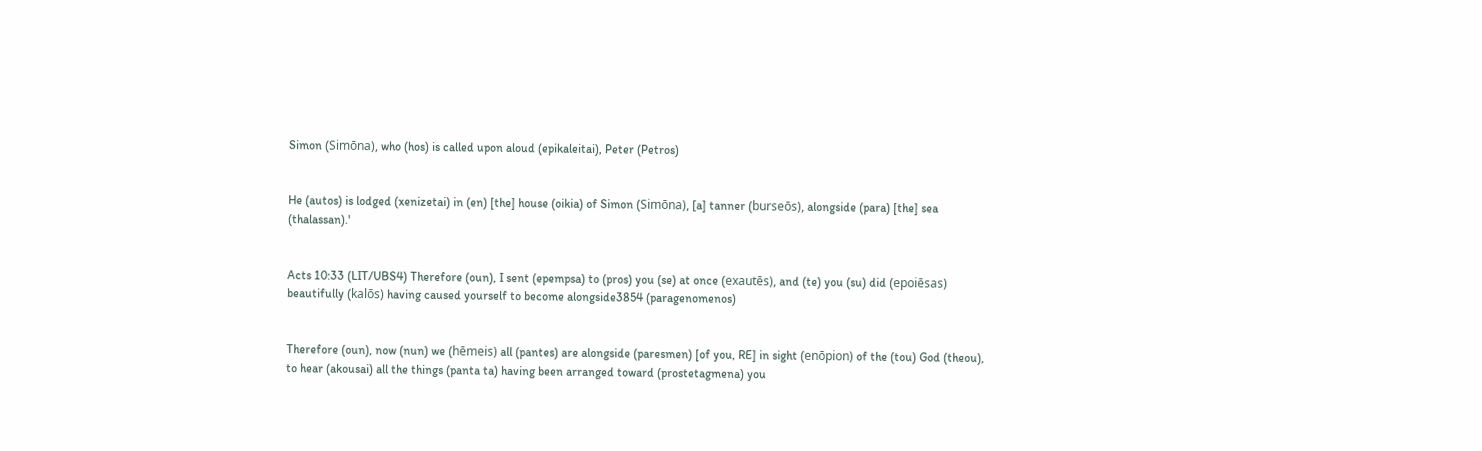Simon (Simōna), who (hos) is called upon aloud (epikaleitai), Peter (Petros)


He (autos) is lodged (xenizetai) in (en) [the] house (oikia) of Simon (Simōna), [a] tanner (burseōs), alongside (para) [the] sea (thalassan).'


Acts 10:33 (LIT/UBS4) Therefore (oun), I sent (epempsa) to (pros) you (se) at once (exautēs), and (te) you (su) did (epoiēsas) beautifully (kalōs) having caused yourself to become alongside3854 (paragenomenos)


Therefore (oun), now (nun) we (hēmeis) all (pantes) are alongside (paresmen) [of you, RE] in sight (enōpion) of the (tou) God (theou), to hear (akousai) all the things (panta ta) having been arranged toward (prostetagmena) you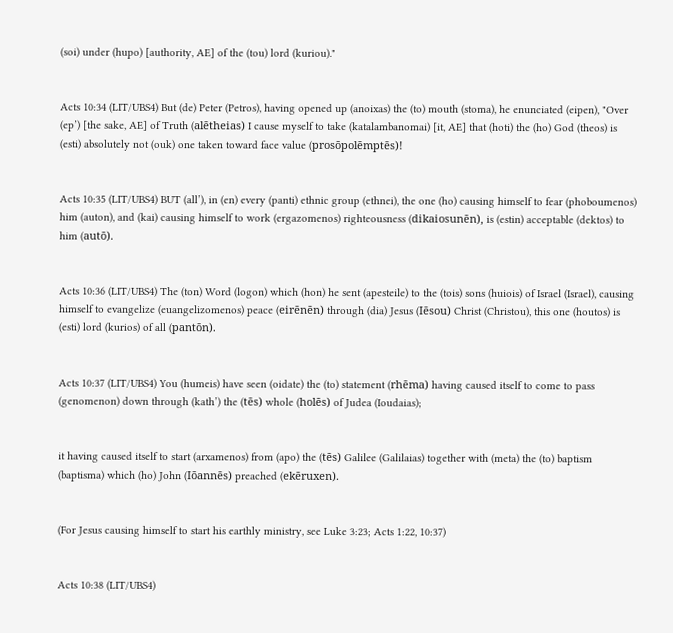(soi) under (hupo) [authority, AE] of the (tou) lord (kuriou)."


Acts 10:34 (LIT/UBS4) But (de) Peter (Petros), having opened up (anoixas) the (to) mouth (stoma), he enunciated (eipen), "Over (ep’) [the sake, AE] of Truth (alētheias) I cause myself to take (katalambanomai) [it, AE] that (hoti) the (ho) God (theos) is (esti) absolutely not (ouk) one taken toward face value (prosōpolēmptēs)!


Acts 10:35 (LIT/UBS4) BUT (all’), in (en) every (panti) ethnic group (ethnei), the one (ho) causing himself to fear (phoboumenos) him (auton), and (kai) causing himself to work (ergazomenos) righteousness (dikaiosunēn), is (estin) acceptable (dektos) to him (autō).


Acts 10:36 (LIT/UBS4) The (ton) Word (logon) which (hon) he sent (apesteile) to the (tois) sons (huiois) of Israel (Israel), causing himself to evangelize (euangelizomenos) peace (eirēnēn) through (dia) Jesus (Iēsou) Christ (Christou), this one (houtos) is (esti) lord (kurios) of all (pantōn).


Acts 10:37 (LIT/UBS4) You (humeis) have seen (oidate) the (to) statement (rhēma) having caused itself to come to pass (genomenon) down through (kath’) the (tēs) whole (holēs) of Judea (Ioudaias);


it having caused itself to start (arxamenos) from (apo) the (tēs) Galilee (Galilaias) together with (meta) the (to) baptism (baptisma) which (ho) John (Iōannēs) preached (ekēruxen).


(For Jesus causing himself to start his earthly ministry, see Luke 3:23; Acts 1:22, 10:37)


Acts 10:38 (LIT/UBS4)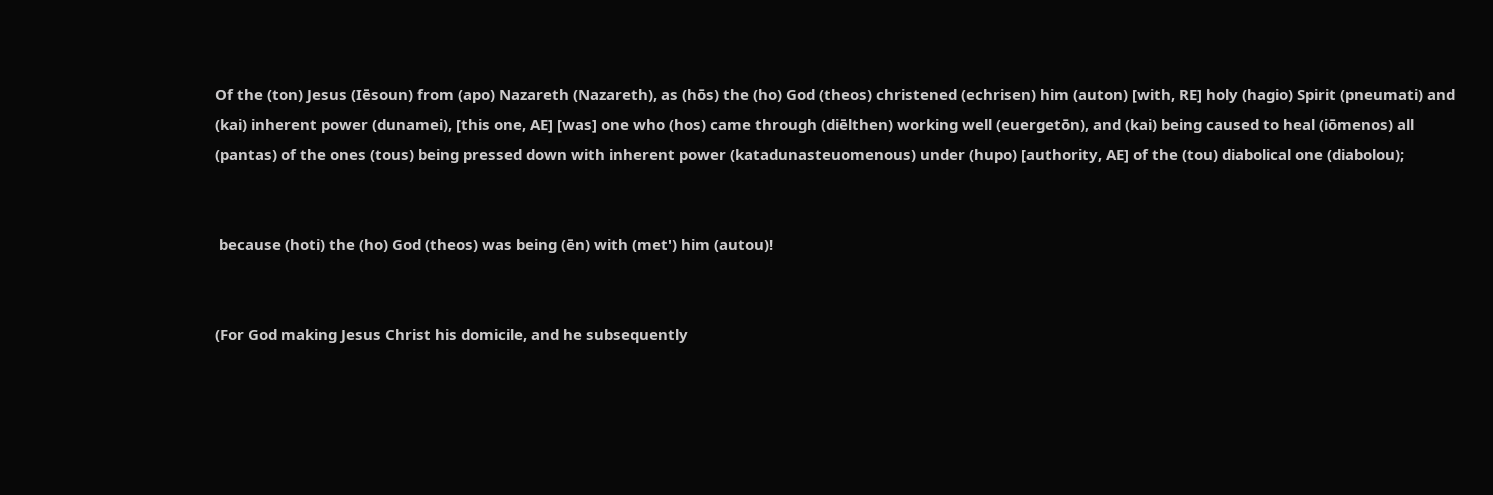Of the (ton) Jesus (Iēsoun) from (apo) Nazareth (Nazareth), as (hōs) the (ho) God (theos) christened (echrisen) him (auton) [with, RE] holy (hagio) Spirit (pneumati) and (kai) inherent power (dunamei), [this one, AE] [was] one who (hos) came through (diēlthen) working well (euergetōn), and (kai) being caused to heal (iōmenos) all (pantas) of the ones (tous) being pressed down with inherent power (katadunasteuomenous) under (hupo) [authority, AE] of the (tou) diabolical one (diabolou);


 because (hoti) the (ho) God (theos) was being (ēn) with (met') him (autou)!


(For God making Jesus Christ his domicile, and he subsequently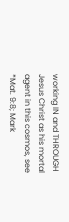working IN and THROUGH Jesus Christ as his mortal agent in this cosmos, see *Mat. 9:8; Mark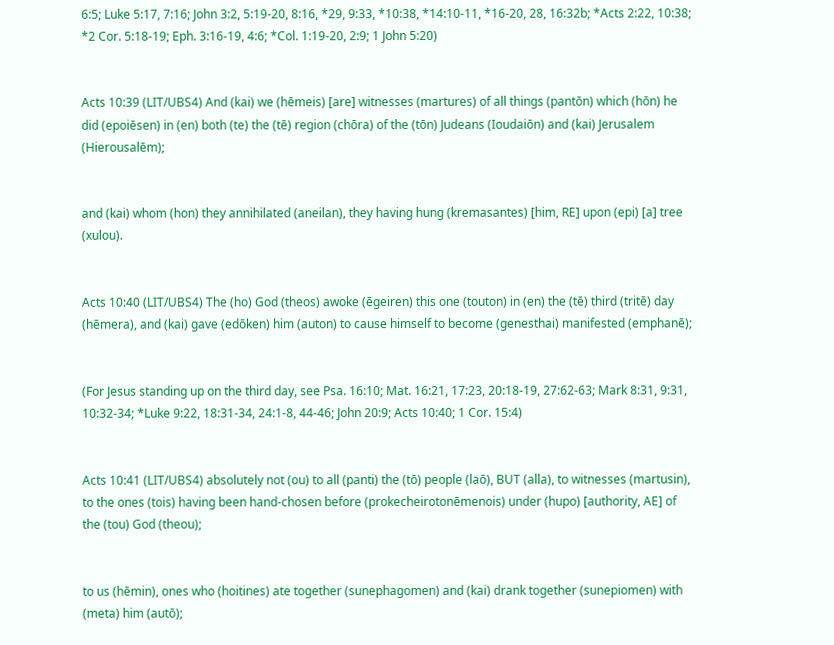6:5; Luke 5:17, 7:16; John 3:2, 5:19-20, 8:16, *29, 9:33, *10:38, *14:10-11, *16-20, 28, 16:32b; *Acts 2:22, 10:38; *2 Cor. 5:18-19; Eph. 3:16-19, 4:6; *Col. 1:19-20, 2:9; 1 John 5:20)


Acts 10:39 (LIT/UBS4) And (kai) we (hēmeis) [are] witnesses (martures) of all things (pantōn) which (hōn) he did (epoiēsen) in (en) both (te) the (tē) region (chōra) of the (tōn) Judeans (Ioudaiōn) and (kai) Jerusalem (Hierousalēm);


and (kai) whom (hon) they annihilated (aneilan), they having hung (kremasantes) [him, RE] upon (epi) [a] tree (xulou).


Acts 10:40 (LIT/UBS4) The (ho) God (theos) awoke (ēgeiren) this one (touton) in (en) the (tē) third (tritē) day (hēmera), and (kai) gave (edōken) him (auton) to cause himself to become (genesthai) manifested (emphanē);


(For Jesus standing up on the third day, see Psa. 16:10; Mat. 16:21, 17:23, 20:18-19, 27:62-63; Mark 8:31, 9:31, 10:32-34; *Luke 9:22, 18:31-34, 24:1-8, 44-46; John 20:9; Acts 10:40; 1 Cor. 15:4)


Acts 10:41 (LIT/UBS4) absolutely not (ou) to all (panti) the (tō) people (laō), BUT (alla), to witnesses (martusin), to the ones (tois) having been hand-chosen before (prokecheirotonēmenois) under (hupo) [authority, AE] of the (tou) God (theou);


to us (hēmin), ones who (hoitines) ate together (sunephagomen) and (kai) drank together (sunepiomen) with (meta) him (autō);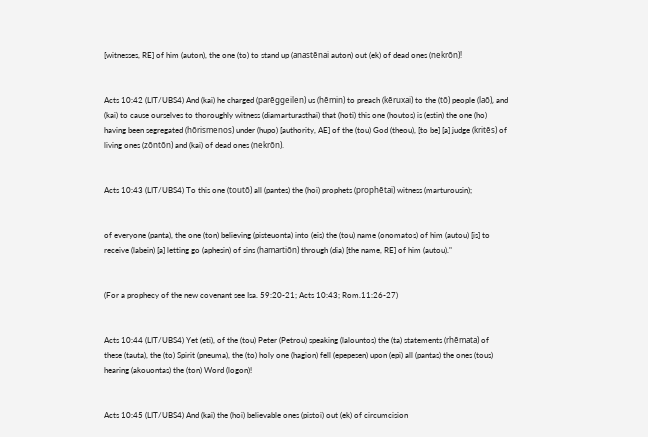[witnesses, RE] of him (auton), the one (to) to stand up (anastēnai auton) out (ek) of dead ones (nekrōn)!


Acts 10:42 (LIT/UBS4) And (kai) he charged (parēggeilen) us (hēmin) to preach (kēruxai) to the (tō) people (laō), and (kai) to cause ourselves to thoroughly witness (diamarturasthai) that (hoti) this one (houtos) is (estin) the one (ho) having been segregated (hōrismenos) under (hupo) [authority, AE] of the (tou) God (theou), [to be] [a] judge (kritēs) of living ones (zōntōn) and (kai) of dead ones (nekrōn).


Acts 10:43 (LIT/UBS4) To this one (toutō) all (pantes) the (hoi) prophets (prophētai) witness (marturousin);


of everyone (panta), the one (ton) believing (pisteuonta) into (eis) the (tou) name (onomatos) of him (autou) [is] to receive (labein) [a] letting go (aphesin) of sins (hamartiōn) through (dia) [the name, RE] of him (autou)."


(For a prophecy of the new covenant see Isa. 59:20-21; Acts 10:43; Rom.11:26-27)


Acts 10:44 (LIT/UBS4) Yet (eti), of the (tou) Peter (Petrou) speaking (lalountos) the (ta) statements (rhēmata) of these (tauta), the (to) Spirit (pneuma), the (to) holy one (hagion) fell (epepesen) upon (epi) all (pantas) the ones (tous) hearing (akouontas) the (ton) Word (logon)!


Acts 10:45 (LIT/UBS4) And (kai) the (hoi) believable ones (pistoi) out (ek) of circumcision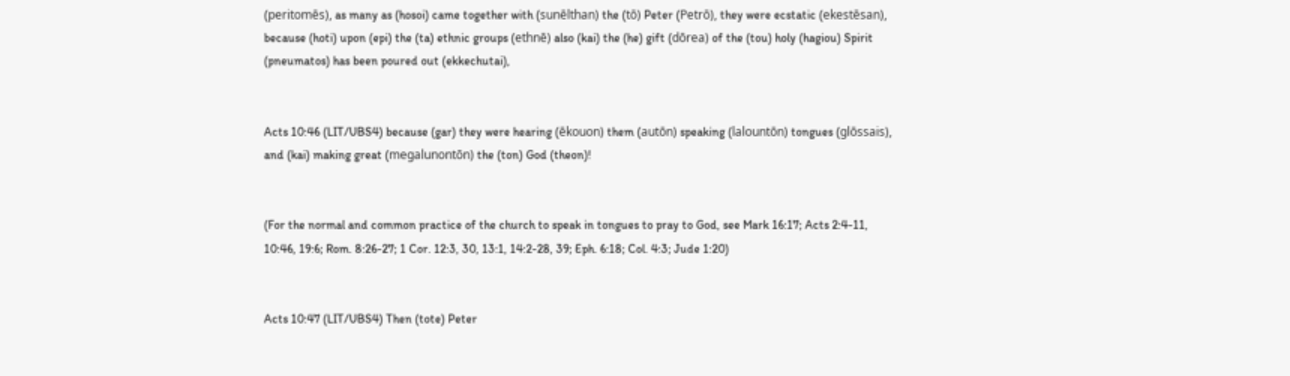(peritomēs), as many as (hosoi) came together with (sunēlthan) the (tō) Peter (Petrō), they were ecstatic (ekestēsan), because (hoti) upon (epi) the (ta) ethnic groups (ethnē) also (kai) the (he) gift (dōrea) of the (tou) holy (hagiou) Spirit (pneumatos) has been poured out (ekkechutai),


Acts 10:46 (LIT/UBS4) because (gar) they were hearing (ēkouon) them (autōn) speaking (lalountōn) tongues (glōssais), and (kai) making great (megalunontōn) the (ton) God (theon)!


(For the normal and common practice of the church to speak in tongues to pray to God, see Mark 16:17; Acts 2:4-11, 10:46, 19:6; Rom. 8:26-27; 1 Cor. 12:3, 30, 13:1, 14:2-28, 39; Eph. 6:18; Col. 4:3; Jude 1:20)


Acts 10:47 (LIT/UBS4) Then (tote) Peter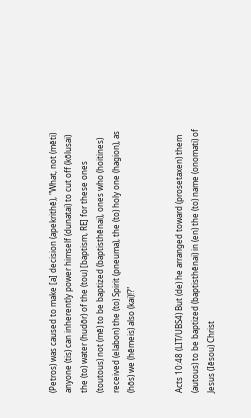(Petros) was caused to make [a] decision (apekrithē), "What, not (mēti) anyone (tis) can inherently power himself (dunatai) to cut off (kōlusai) the (to) water (hudōr) of the (tou) [baptism, RE] for these ones (toutous) not (mē) to be baptized (baptisthēnai), ones who (hoitines) received (elabon) the (to) Spirit (pneuma), the (to) holy one (hagion), as (hōs) we (hēmeis) also (kai)!?"


Acts 10:48 (LIT/UBS4) But (de) he arranged toward (prosetaxen) them (autous) to be baptized (baptisthēnai) in (en) the (to) name (onomati) of Jesus (Iēsou) Christ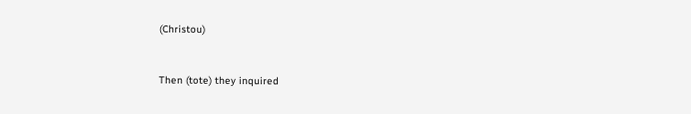(Christou)


Then (tote) they inquired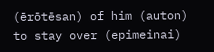(ērōtēsan) of him (auton) to stay over (epimeinai)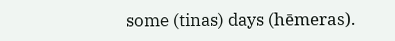some (tinas) days (hēmeras).